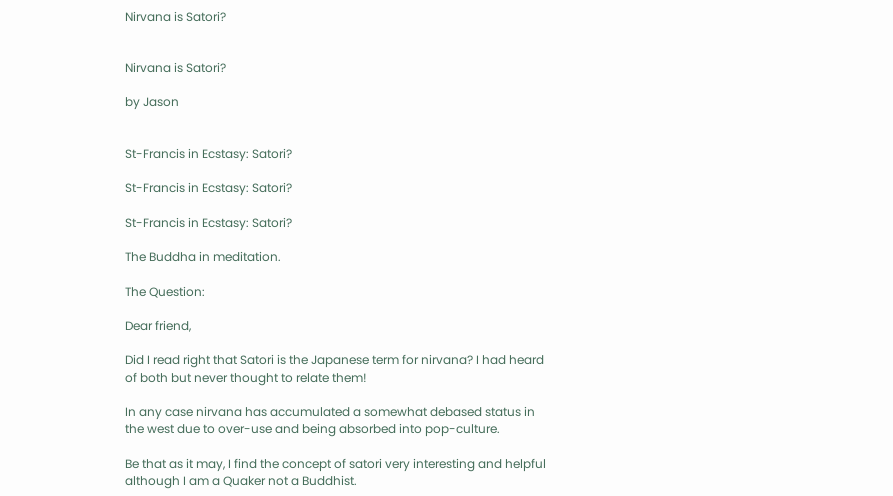Nirvana is Satori?


Nirvana is Satori?

by Jason


St-Francis in Ecstasy: Satori?

St-Francis in Ecstasy: Satori?

St-Francis in Ecstasy: Satori?

The Buddha in meditation.

The Question:

Dear friend,

Did I read right that Satori is the Japanese term for nirvana? I had heard of both but never thought to relate them!

In any case nirvana has accumulated a somewhat debased status in the west due to over-use and being absorbed into pop-culture.

Be that as it may, I find the concept of satori very interesting and helpful although I am a Quaker not a Buddhist.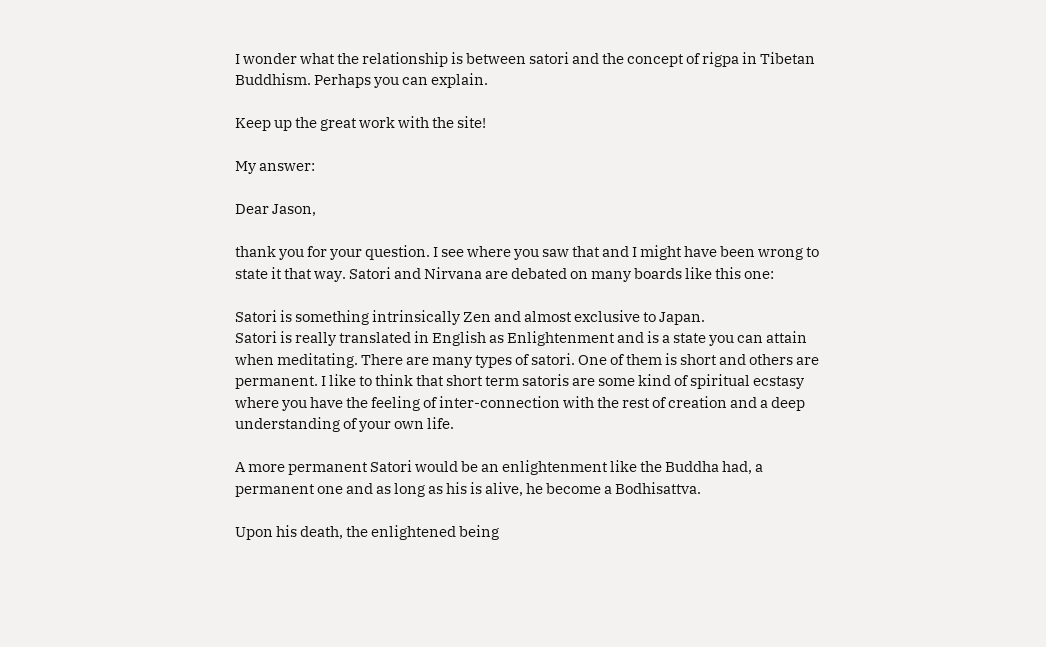I wonder what the relationship is between satori and the concept of rigpa in Tibetan Buddhism. Perhaps you can explain.

Keep up the great work with the site!

My answer:

Dear Jason,

thank you for your question. I see where you saw that and I might have been wrong to state it that way. Satori and Nirvana are debated on many boards like this one:

Satori is something intrinsically Zen and almost exclusive to Japan.
Satori is really translated in English as Enlightenment and is a state you can attain when meditating. There are many types of satori. One of them is short and others are permanent. I like to think that short term satoris are some kind of spiritual ecstasy where you have the feeling of inter-connection with the rest of creation and a deep understanding of your own life.

A more permanent Satori would be an enlightenment like the Buddha had, a permanent one and as long as his is alive, he become a Bodhisattva.

Upon his death, the enlightened being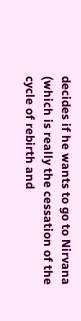decides if he wants to go to Nirvana (which is really the cessation of the cycle of rebirth and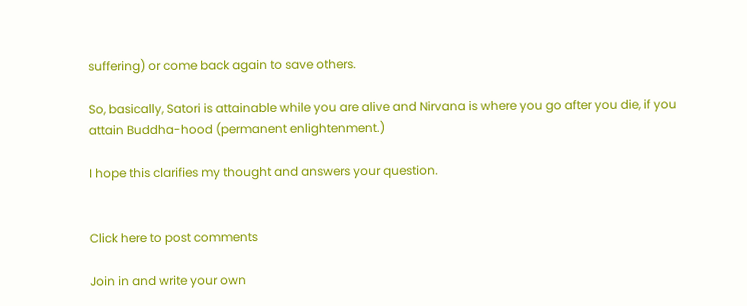suffering) or come back again to save others.

So, basically, Satori is attainable while you are alive and Nirvana is where you go after you die, if you attain Buddha-hood (permanent enlightenment.)

I hope this clarifies my thought and answers your question.


Click here to post comments

Join in and write your own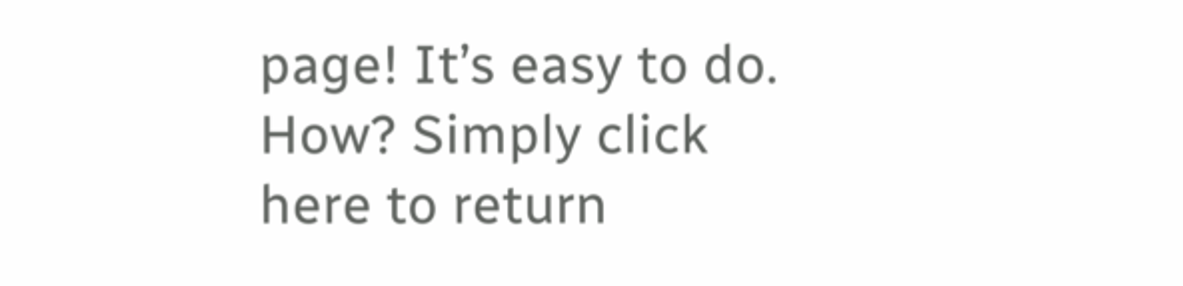page! It’s easy to do. How? Simply click here to return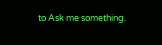to Ask me something.